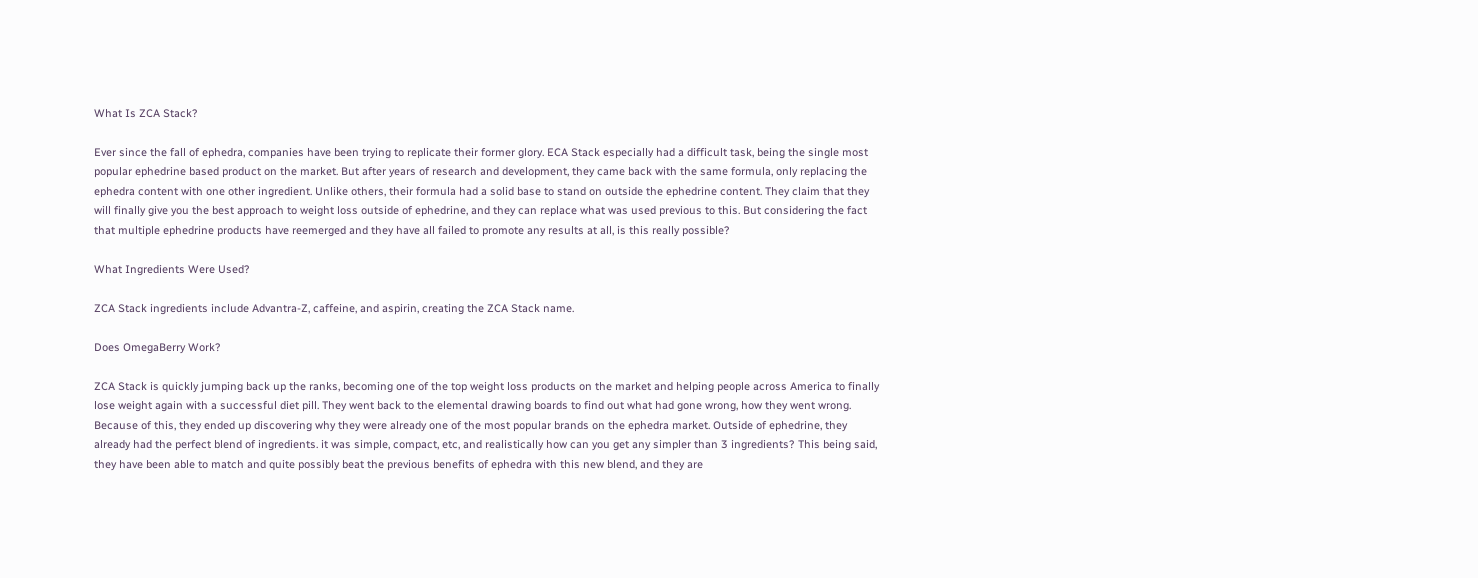What Is ZCA Stack?

Ever since the fall of ephedra, companies have been trying to replicate their former glory. ECA Stack especially had a difficult task, being the single most popular ephedrine based product on the market. But after years of research and development, they came back with the same formula, only replacing the ephedra content with one other ingredient. Unlike others, their formula had a solid base to stand on outside the ephedrine content. They claim that they will finally give you the best approach to weight loss outside of ephedrine, and they can replace what was used previous to this. But considering the fact that multiple ephedrine products have reemerged and they have all failed to promote any results at all, is this really possible?

What Ingredients Were Used?

ZCA Stack ingredients include Advantra-Z, caffeine, and aspirin, creating the ZCA Stack name.

Does OmegaBerry Work?

ZCA Stack is quickly jumping back up the ranks, becoming one of the top weight loss products on the market and helping people across America to finally lose weight again with a successful diet pill. They went back to the elemental drawing boards to find out what had gone wrong, how they went wrong. Because of this, they ended up discovering why they were already one of the most popular brands on the ephedra market. Outside of ephedrine, they already had the perfect blend of ingredients. it was simple, compact, etc, and realistically how can you get any simpler than 3 ingredients? This being said, they have been able to match and quite possibly beat the previous benefits of ephedra with this new blend, and they are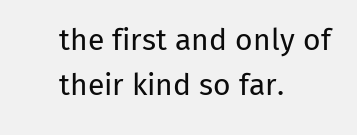the first and only of their kind so far.